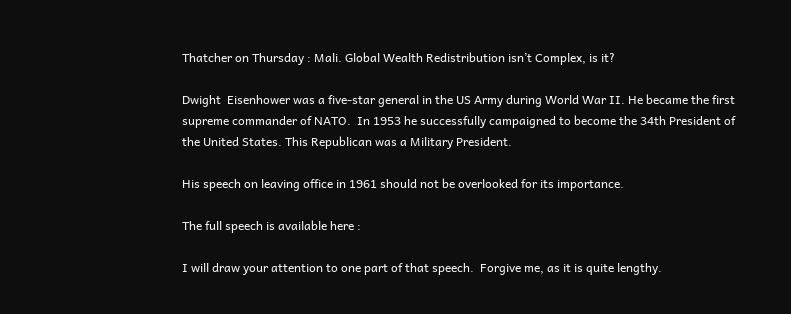Thatcher on Thursday : Mali. Global Wealth Redistribution isn’t Complex, is it?

Dwight  Eisenhower was a five-star general in the US Army during World War II. He became the first supreme commander of NATO.  In 1953 he successfully campaigned to become the 34th President of the United States. This Republican was a Military President.

His speech on leaving office in 1961 should not be overlooked for its importance.

The full speech is available here :

I will draw your attention to one part of that speech.  Forgive me, as it is quite lengthy.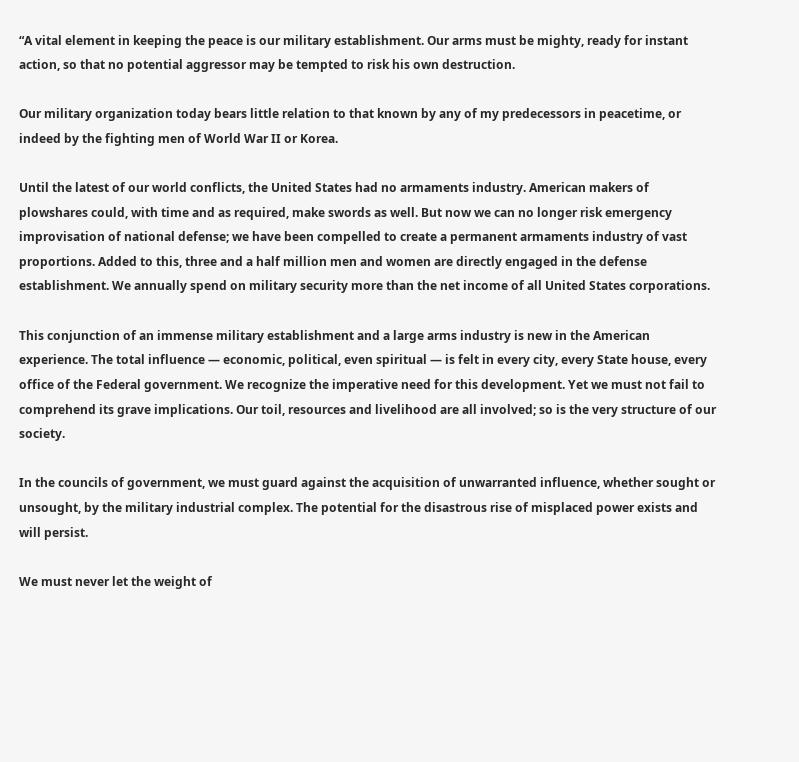“A vital element in keeping the peace is our military establishment. Our arms must be mighty, ready for instant action, so that no potential aggressor may be tempted to risk his own destruction.

Our military organization today bears little relation to that known by any of my predecessors in peacetime, or indeed by the fighting men of World War II or Korea.

Until the latest of our world conflicts, the United States had no armaments industry. American makers of plowshares could, with time and as required, make swords as well. But now we can no longer risk emergency improvisation of national defense; we have been compelled to create a permanent armaments industry of vast proportions. Added to this, three and a half million men and women are directly engaged in the defense establishment. We annually spend on military security more than the net income of all United States corporations.

This conjunction of an immense military establishment and a large arms industry is new in the American experience. The total influence — economic, political, even spiritual — is felt in every city, every State house, every office of the Federal government. We recognize the imperative need for this development. Yet we must not fail to comprehend its grave implications. Our toil, resources and livelihood are all involved; so is the very structure of our society.

In the councils of government, we must guard against the acquisition of unwarranted influence, whether sought or unsought, by the military industrial complex. The potential for the disastrous rise of misplaced power exists and will persist.

We must never let the weight of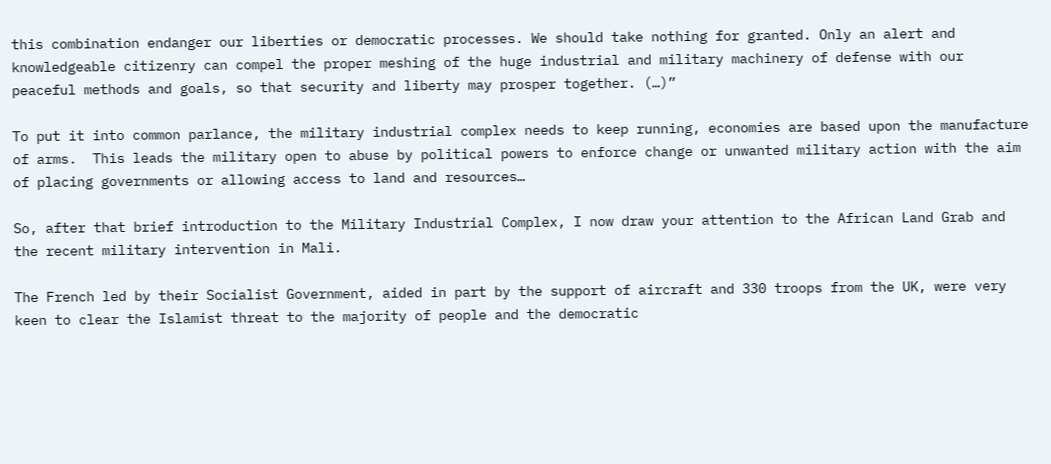this combination endanger our liberties or democratic processes. We should take nothing for granted. Only an alert and knowledgeable citizenry can compel the proper meshing of the huge industrial and military machinery of defense with our peaceful methods and goals, so that security and liberty may prosper together. (…)”

To put it into common parlance, the military industrial complex needs to keep running, economies are based upon the manufacture of arms.  This leads the military open to abuse by political powers to enforce change or unwanted military action with the aim of placing governments or allowing access to land and resources…

So, after that brief introduction to the Military Industrial Complex, I now draw your attention to the African Land Grab and the recent military intervention in Mali.

The French led by their Socialist Government, aided in part by the support of aircraft and 330 troops from the UK, were very keen to clear the Islamist threat to the majority of people and the democratic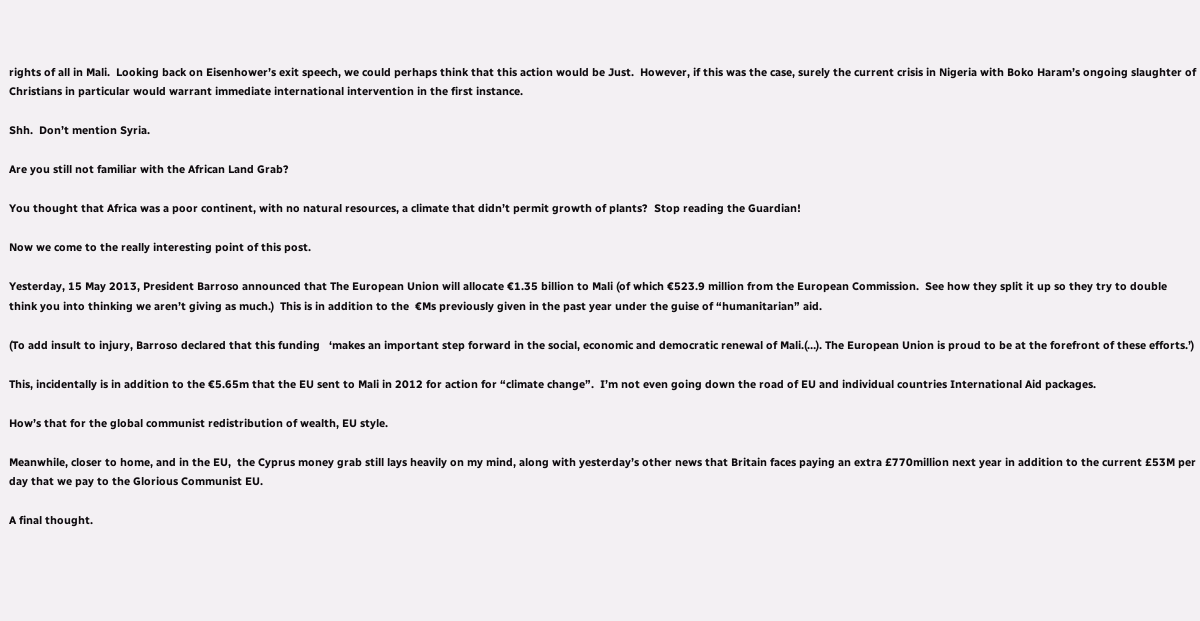rights of all in Mali.  Looking back on Eisenhower’s exit speech, we could perhaps think that this action would be Just.  However, if this was the case, surely the current crisis in Nigeria with Boko Haram’s ongoing slaughter of Christians in particular would warrant immediate international intervention in the first instance.

Shh.  Don’t mention Syria.

Are you still not familiar with the African Land Grab?

You thought that Africa was a poor continent, with no natural resources, a climate that didn’t permit growth of plants?  Stop reading the Guardian!

Now we come to the really interesting point of this post.

Yesterday, 15 May 2013, President Barroso announced that The European Union will allocate €1.35 billion to Mali (of which €523.9 million from the European Commission.  See how they split it up so they try to double think you into thinking we aren’t giving as much.)  This is in addition to the  €Ms previously given in the past year under the guise of “humanitarian” aid.

(To add insult to injury, Barroso declared that this funding   ‘makes an important step forward in the social, economic and democratic renewal of Mali.(…). The European Union is proud to be at the forefront of these efforts.’)

This, incidentally is in addition to the €5.65m that the EU sent to Mali in 2012 for action for “climate change”.  I’m not even going down the road of EU and individual countries International Aid packages.

How’s that for the global communist redistribution of wealth, EU style.

Meanwhile, closer to home, and in the EU,  the Cyprus money grab still lays heavily on my mind, along with yesterday’s other news that Britain faces paying an extra £770million next year in addition to the current £53M per day that we pay to the Glorious Communist EU.

A final thought.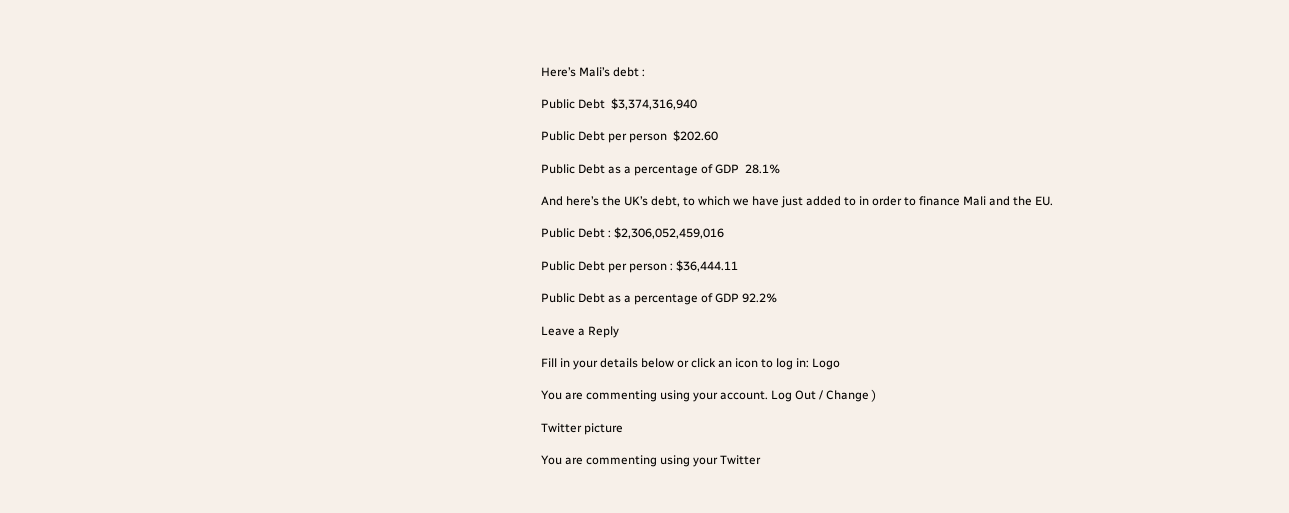Here’s Mali’s debt :

Public Debt  $3,374,316,940

Public Debt per person  $202.60

Public Debt as a percentage of GDP  28.1%

And here’s the UK’s debt, to which we have just added to in order to finance Mali and the EU.

Public Debt : $2,306,052,459,016

Public Debt per person : $36,444.11

Public Debt as a percentage of GDP 92.2%

Leave a Reply

Fill in your details below or click an icon to log in: Logo

You are commenting using your account. Log Out / Change )

Twitter picture

You are commenting using your Twitter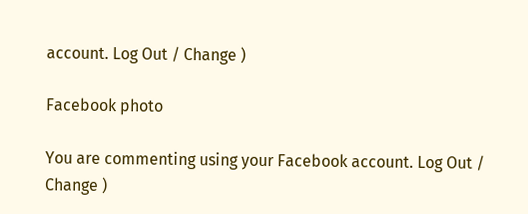account. Log Out / Change )

Facebook photo

You are commenting using your Facebook account. Log Out / Change )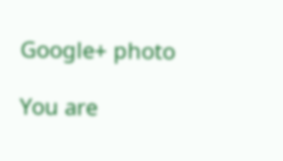Google+ photo

You are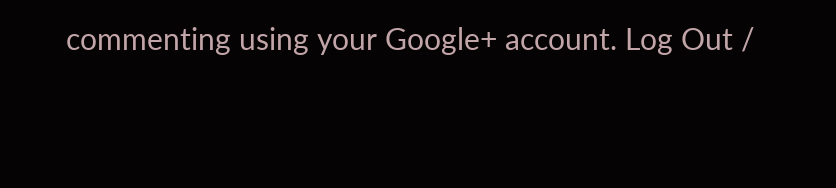commenting using your Google+ account. Log Out /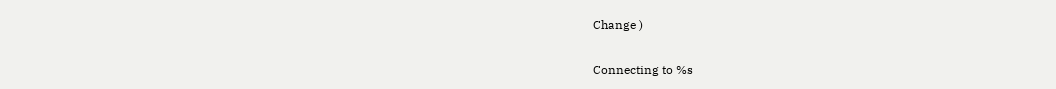Change )

Connecting to %s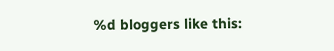%d bloggers like this: